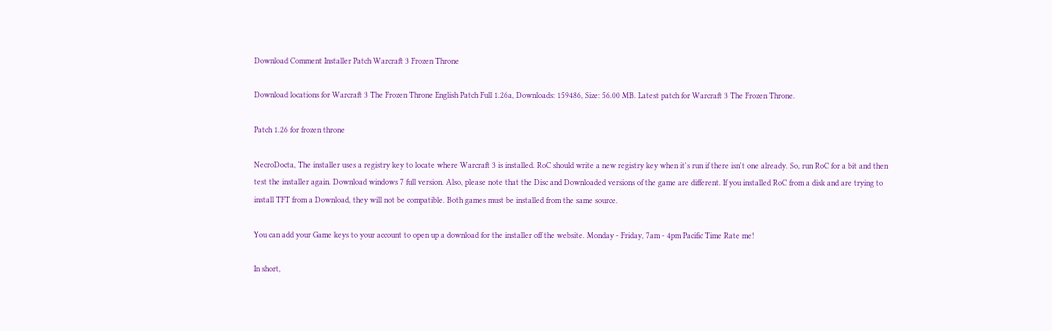Download Comment Installer Patch Warcraft 3 Frozen Throne

Download locations for Warcraft 3 The Frozen Throne English Patch Full 1.26a, Downloads: 159486, Size: 56.00 MB. Latest patch for Warcraft 3 The Frozen Throne.

Patch 1.26 for frozen throne

NecroDocta, The installer uses a registry key to locate where Warcraft 3 is installed. RoC should write a new registry key when it's run if there isn't one already. So, run RoC for a bit and then test the installer again. Download windows 7 full version. Also, please note that the Disc and Downloaded versions of the game are different. If you installed RoC from a disk and are trying to install TFT from a Download, they will not be compatible. Both games must be installed from the same source.

You can add your Game keys to your account to open up a download for the installer off the website. Monday - Friday, 7am - 4pm Pacific Time Rate me!

In short,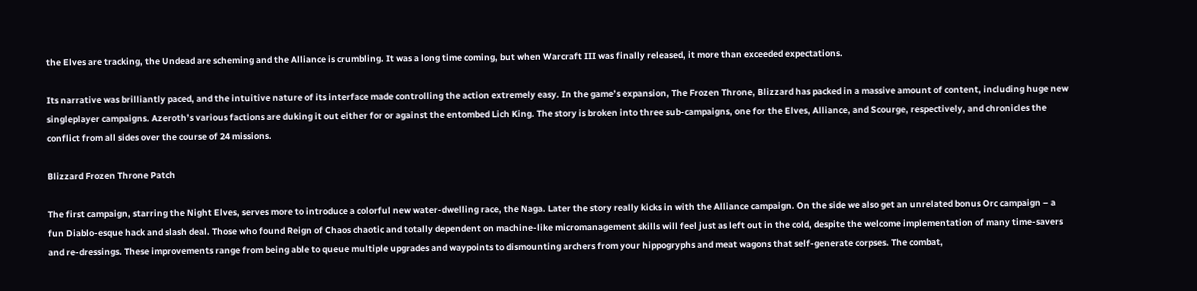the Elves are tracking, the Undead are scheming and the Alliance is crumbling. It was a long time coming, but when Warcraft III was finally released, it more than exceeded expectations.

Its narrative was brilliantly paced, and the intuitive nature of its interface made controlling the action extremely easy. In the game’s expansion, The Frozen Throne, Blizzard has packed in a massive amount of content, including huge new singleplayer campaigns. Azeroth’s various factions are duking it out either for or against the entombed Lich King. The story is broken into three sub-campaigns, one for the Elves, Alliance, and Scourge, respectively, and chronicles the conflict from all sides over the course of 24 missions.

Blizzard Frozen Throne Patch

The first campaign, starring the Night Elves, serves more to introduce a colorful new water-dwelling race, the Naga. Later the story really kicks in with the Alliance campaign. On the side we also get an unrelated bonus Orc campaign – a fun Diablo-esque hack and slash deal. Those who found Reign of Chaos chaotic and totally dependent on machine-like micromanagement skills will feel just as left out in the cold, despite the welcome implementation of many time-savers and re-dressings. These improvements range from being able to queue multiple upgrades and waypoints to dismounting archers from your hippogryphs and meat wagons that self-generate corpses. The combat,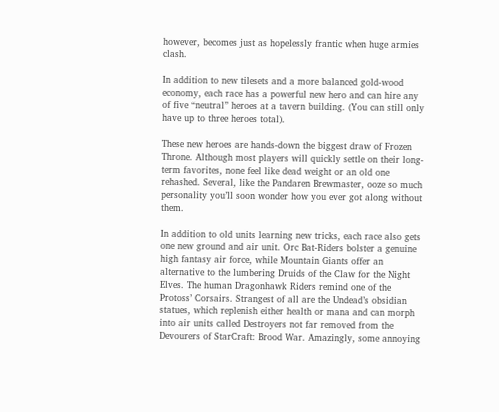however, becomes just as hopelessly frantic when huge armies clash.

In addition to new tilesets and a more balanced gold-wood economy, each race has a powerful new hero and can hire any of five “neutral” heroes at a tavern building. (You can still only have up to three heroes total).

These new heroes are hands-down the biggest draw of Frozen Throne. Although most players will quickly settle on their long-term favorites, none feel like dead weight or an old one rehashed. Several, like the Pandaren Brewmaster, ooze so much personality you’ll soon wonder how you ever got along without them.

In addition to old units learning new tricks, each race also gets one new ground and air unit. Orc Bat-Riders bolster a genuine high fantasy air force, while Mountain Giants offer an alternative to the lumbering Druids of the Claw for the Night Elves. The human Dragonhawk Riders remind one of the Protoss’ Corsairs. Strangest of all are the Undead’s obsidian statues, which replenish either health or mana and can morph into air units called Destroyers not far removed from the Devourers of StarCraft: Brood War. Amazingly, some annoying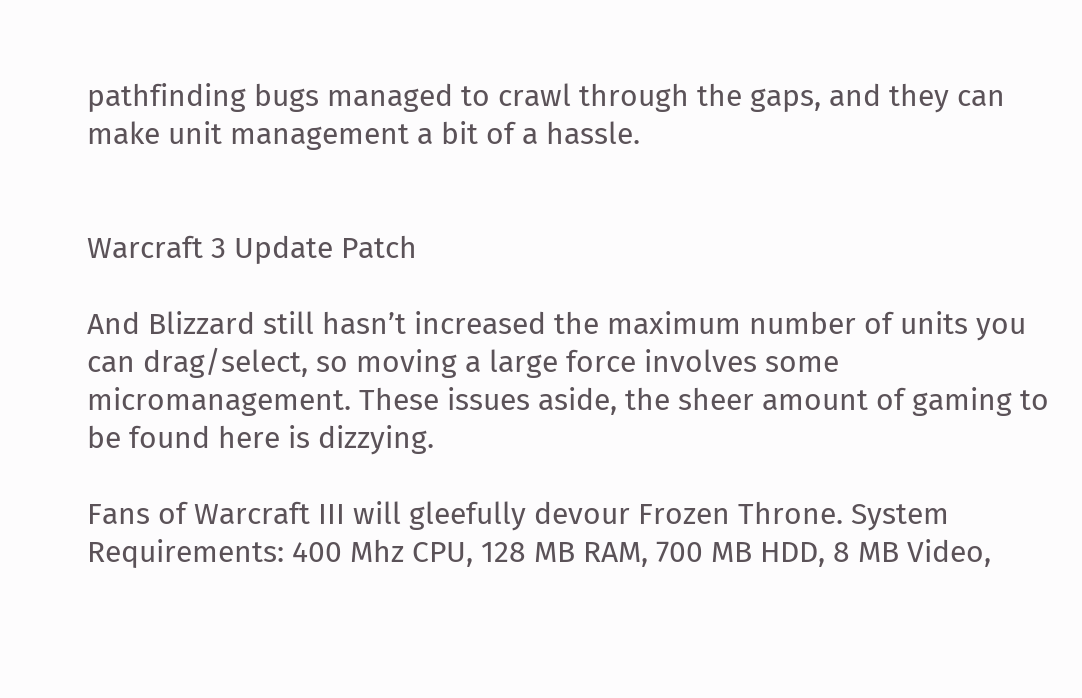pathfinding bugs managed to crawl through the gaps, and they can make unit management a bit of a hassle.


Warcraft 3 Update Patch

And Blizzard still hasn’t increased the maximum number of units you can drag/select, so moving a large force involves some micromanagement. These issues aside, the sheer amount of gaming to be found here is dizzying.

Fans of Warcraft III will gleefully devour Frozen Throne. System Requirements: 400 Mhz CPU, 128 MB RAM, 700 MB HDD, 8 MB Video,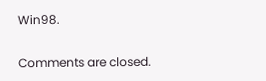Win98.

Comments are closed.